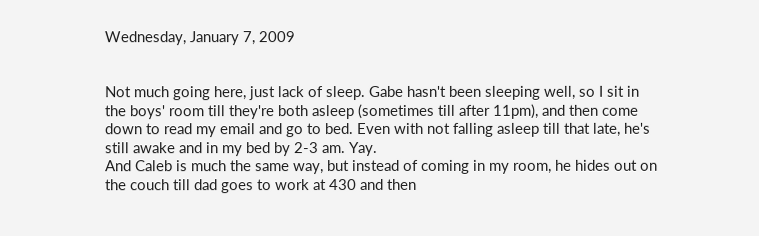Wednesday, January 7, 2009


Not much going here, just lack of sleep. Gabe hasn't been sleeping well, so I sit in the boys' room till they're both asleep (sometimes till after 11pm), and then come down to read my email and go to bed. Even with not falling asleep till that late, he's still awake and in my bed by 2-3 am. Yay.
And Caleb is much the same way, but instead of coming in my room, he hides out on the couch till dad goes to work at 430 and then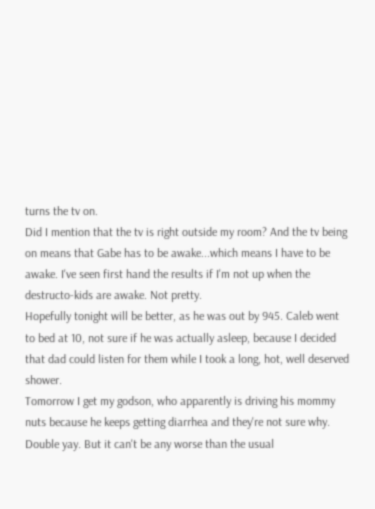turns the tv on.
Did I mention that the tv is right outside my room? And the tv being on means that Gabe has to be awake...which means I have to be awake. I've seen first hand the results if I'm not up when the destructo-kids are awake. Not pretty.
Hopefully tonight will be better, as he was out by 945. Caleb went to bed at 10, not sure if he was actually asleep, because I decided that dad could listen for them while I took a long, hot, well deserved shower.
Tomorrow I get my godson, who apparently is driving his mommy nuts because he keeps getting diarrhea and they're not sure why. Double yay. But it can't be any worse than the usual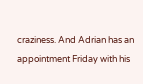craziness. And Adrian has an appointment Friday with his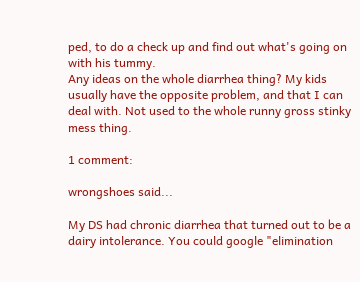ped, to do a check up and find out what's going on with his tummy.
Any ideas on the whole diarrhea thing? My kids usually have the opposite problem, and that I can deal with. Not used to the whole runny gross stinky mess thing.

1 comment:

wrongshoes said...

My DS had chronic diarrhea that turned out to be a dairy intolerance. You could google "elimination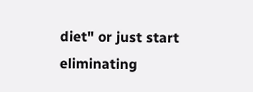diet" or just start eliminating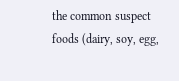the common suspect foods (dairy, soy, egg,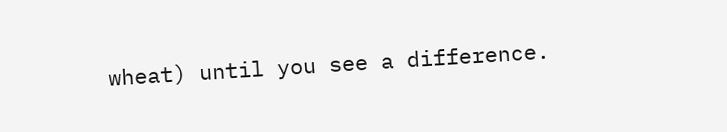wheat) until you see a difference.